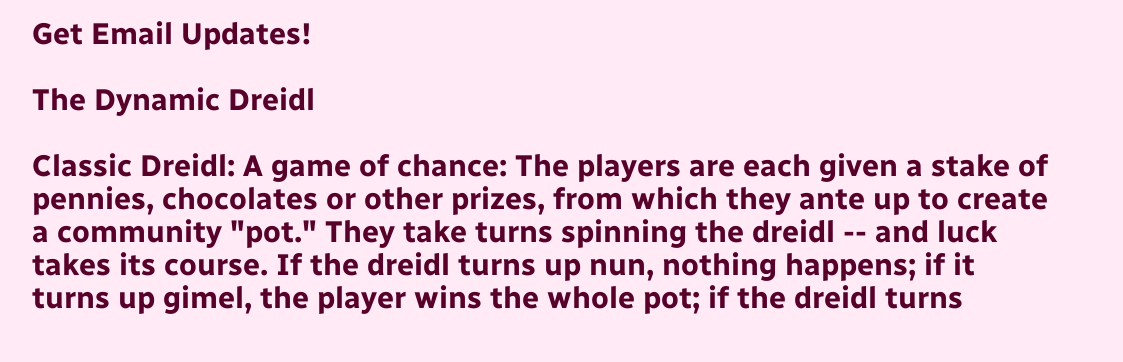Get Email Updates!

The Dynamic Dreidl

Classic Dreidl: A game of chance: The players are each given a stake of pennies, chocolates or other prizes, from which they ante up to create a community "pot." They take turns spinning the dreidl -- and luck takes its course. If the dreidl turns up nun, nothing happens; if it turns up gimel, the player wins the whole pot; if the dreidl turns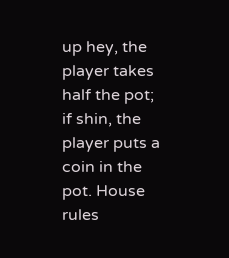up hey, the player takes half the pot; if shin, the player puts a coin in the pot. House rules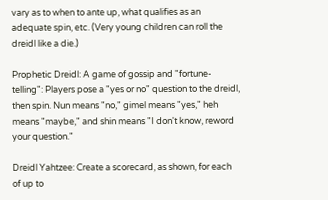vary as to when to ante up, what qualifies as an adequate spin, etc. (Very young children can roll the dreidl like a die.)

Prophetic Dreidl: A game of gossip and "fortune-telling": Players pose a "yes or no" question to the dreidl, then spin. Nun means "no," gimel means "yes," heh means "maybe," and shin means "I don't know, reword your question."

Dreidl Yahtzee: Create a scorecard, as shown, for each of up to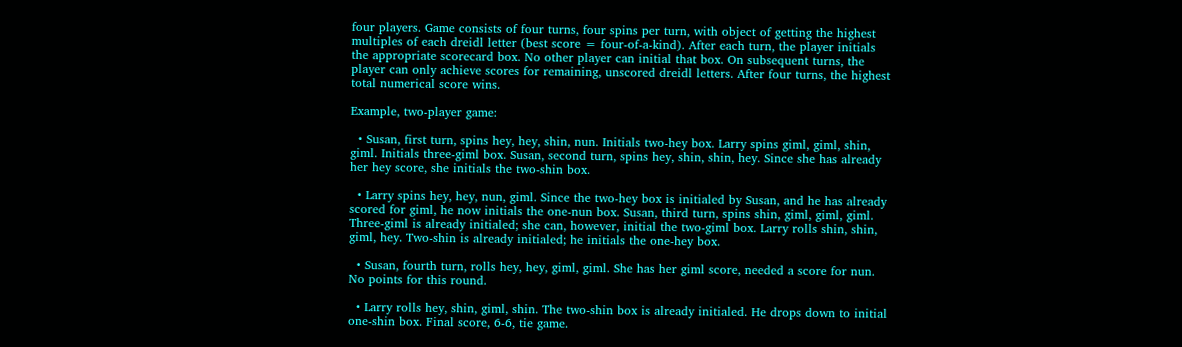four players. Game consists of four turns, four spins per turn, with object of getting the highest multiples of each dreidl letter (best score = four-of-a-kind). After each turn, the player initials the appropriate scorecard box. No other player can initial that box. On subsequent turns, the player can only achieve scores for remaining, unscored dreidl letters. After four turns, the highest total numerical score wins.

Example, two-player game:

  • Susan, first turn, spins hey, hey, shin, nun. Initials two-hey box. Larry spins giml, giml, shin, giml. Initials three-giml box. Susan, second turn, spins hey, shin, shin, hey. Since she has already her hey score, she initials the two-shin box.

  • Larry spins hey, hey, nun, giml. Since the two-hey box is initialed by Susan, and he has already scored for giml, he now initials the one-nun box. Susan, third turn, spins shin, giml, giml, giml. Three-giml is already initialed; she can, however, initial the two-giml box. Larry rolls shin, shin, giml, hey. Two-shin is already initialed; he initials the one-hey box.

  • Susan, fourth turn, rolls hey, hey, giml, giml. She has her giml score, needed a score for nun. No points for this round.

  • Larry rolls hey, shin, giml, shin. The two-shin box is already initialed. He drops down to initial one-shin box. Final score, 6-6, tie game.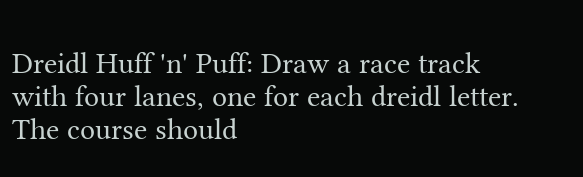Dreidl Huff 'n' Puff: Draw a race track with four lanes, one for each dreidl letter. The course should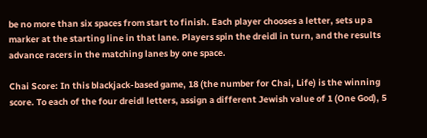be no more than six spaces from start to finish. Each player chooses a letter, sets up a marker at the starting line in that lane. Players spin the dreidl in turn, and the results advance racers in the matching lanes by one space.

Chai Score: In this blackjack-based game, 18 (the number for Chai, Life) is the winning score. To each of the four dreidl letters, assign a different Jewish value of 1 (One God), 5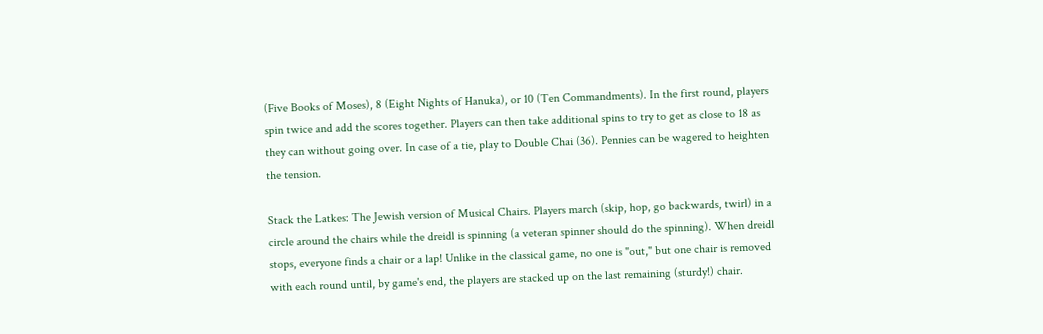(Five Books of Moses), 8 (Eight Nights of Hanuka), or 10 (Ten Commandments). In the first round, players spin twice and add the scores together. Players can then take additional spins to try to get as close to 18 as they can without going over. In case of a tie, play to Double Chai (36). Pennies can be wagered to heighten the tension.

Stack the Latkes: The Jewish version of Musical Chairs. Players march (skip, hop, go backwards, twirl) in a circle around the chairs while the dreidl is spinning (a veteran spinner should do the spinning). When dreidl stops, everyone finds a chair or a lap! Unlike in the classical game, no one is "out," but one chair is removed with each round until, by game's end, the players are stacked up on the last remaining (sturdy!) chair.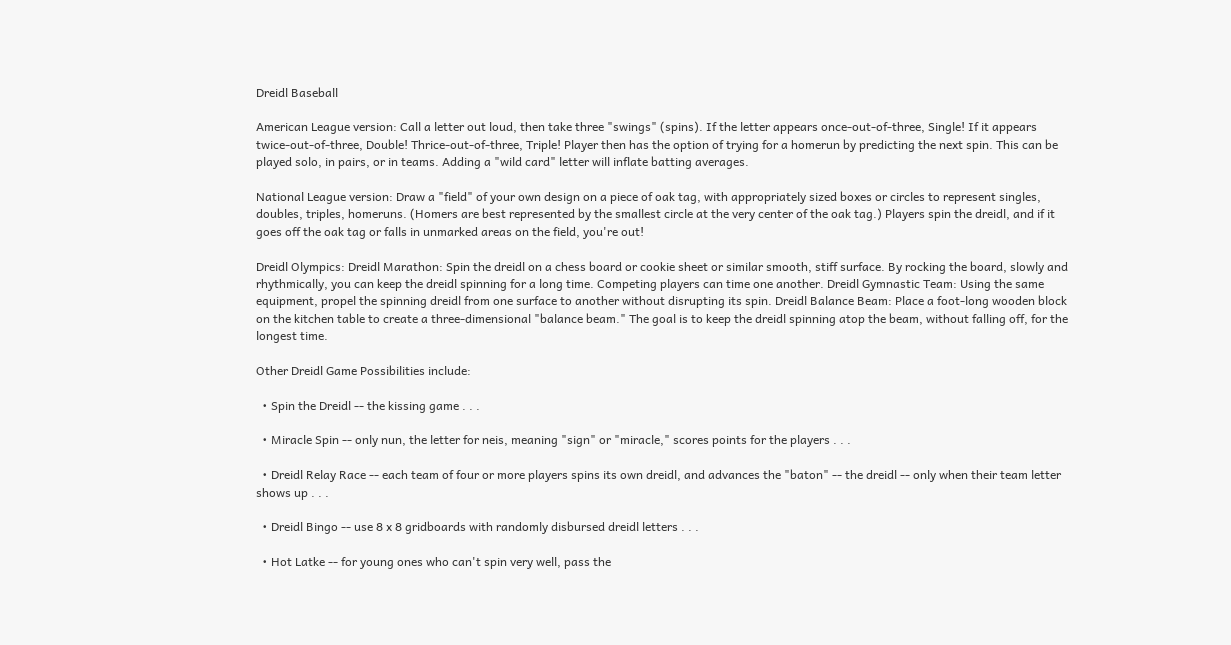Dreidl Baseball

American League version: Call a letter out loud, then take three "swings" (spins). If the letter appears once-out-of-three, Single! If it appears twice-out-of-three, Double! Thrice-out-of-three, Triple! Player then has the option of trying for a homerun by predicting the next spin. This can be played solo, in pairs, or in teams. Adding a "wild card" letter will inflate batting averages.

National League version: Draw a "field" of your own design on a piece of oak tag, with appropriately sized boxes or circles to represent singles, doubles, triples, homeruns. (Homers are best represented by the smallest circle at the very center of the oak tag.) Players spin the dreidl, and if it goes off the oak tag or falls in unmarked areas on the field, you're out!

Dreidl Olympics: Dreidl Marathon: Spin the dreidl on a chess board or cookie sheet or similar smooth, stiff surface. By rocking the board, slowly and rhythmically, you can keep the dreidl spinning for a long time. Competing players can time one another. Dreidl Gymnastic Team: Using the same equipment, propel the spinning dreidl from one surface to another without disrupting its spin. Dreidl Balance Beam: Place a foot-long wooden block on the kitchen table to create a three-dimensional "balance beam." The goal is to keep the dreidl spinning atop the beam, without falling off, for the longest time.

Other Dreidl Game Possibilities include:

  • Spin the Dreidl -- the kissing game . . .

  • Miracle Spin -- only nun, the letter for neis, meaning "sign" or "miracle," scores points for the players . . .

  • Dreidl Relay Race -- each team of four or more players spins its own dreidl, and advances the "baton" -- the dreidl -- only when their team letter shows up . . .

  • Dreidl Bingo -- use 8 x 8 gridboards with randomly disbursed dreidl letters . . .

  • Hot Latke -- for young ones who can't spin very well, pass the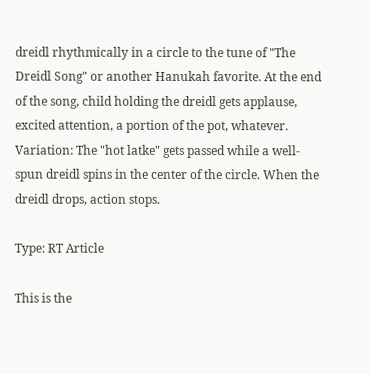dreidl rhythmically in a circle to the tune of "The Dreidl Song" or another Hanukah favorite. At the end of the song, child holding the dreidl gets applause, excited attention, a portion of the pot, whatever. Variation: The "hot latke" gets passed while a well-spun dreidl spins in the center of the circle. When the dreidl drops, action stops.

Type: RT Article

This is the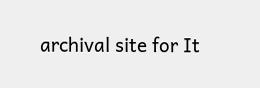archival site for It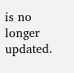is no longer updated.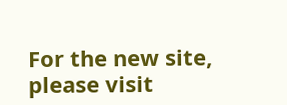For the new site, please visit